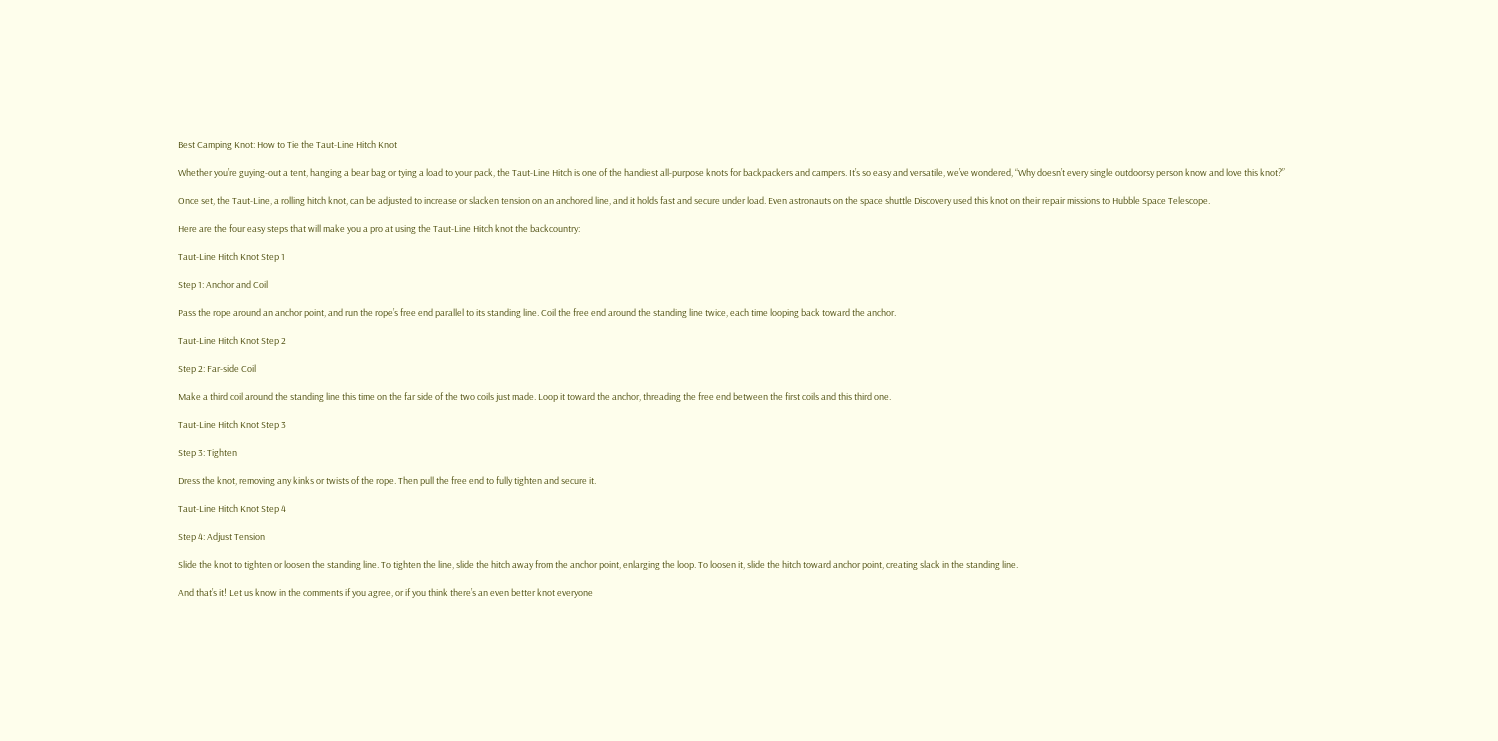Best Camping Knot: How to Tie the Taut-Line Hitch Knot

Whether you’re guying-out a tent, hanging a bear bag or tying a load to your pack, the Taut-Line Hitch is one of the handiest all-purpose knots for backpackers and campers. It’s so easy and versatile, we’ve wondered, “Why doesn’t every single outdoorsy person know and love this knot?”

Once set, the Taut-Line, a rolling hitch knot, can be adjusted to increase or slacken tension on an anchored line, and it holds fast and secure under load. Even astronauts on the space shuttle Discovery used this knot on their repair missions to Hubble Space Telescope.

Here are the four easy steps that will make you a pro at using the Taut-Line Hitch knot the backcountry:

Taut-Line Hitch Knot Step 1

Step 1: Anchor and Coil

Pass the rope around an anchor point, and run the rope’s free end parallel to its standing line. Coil the free end around the standing line twice, each time looping back toward the anchor.

Taut-Line Hitch Knot Step 2

Step 2: Far-side Coil

Make a third coil around the standing line this time on the far side of the two coils just made. Loop it toward the anchor, threading the free end between the first coils and this third one.

Taut-Line Hitch Knot Step 3

Step 3: Tighten

Dress the knot, removing any kinks or twists of the rope. Then pull the free end to fully tighten and secure it.

Taut-Line Hitch Knot Step 4

Step 4: Adjust Tension

Slide the knot to tighten or loosen the standing line. To tighten the line, slide the hitch away from the anchor point, enlarging the loop. To loosen it, slide the hitch toward anchor point, creating slack in the standing line.

And that’s it! Let us know in the comments if you agree, or if you think there’s an even better knot everyone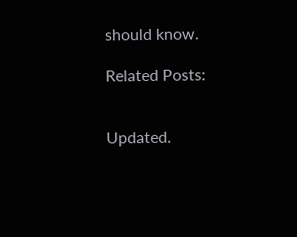should know.

Related Posts:


Updated.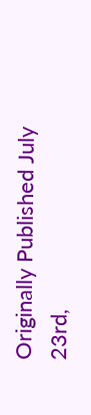Originally Published July 23rd,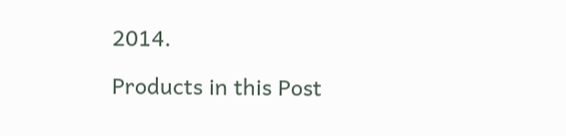2014.

Products in this Post